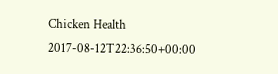Chicken Health 2017-08-12T22:36:50+00:00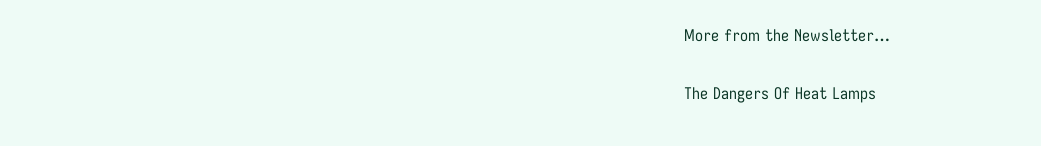More from the Newsletter…

The Dangers Of Heat Lamps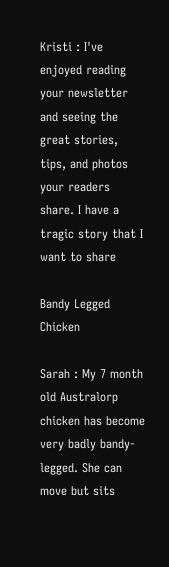Kristi : I've enjoyed reading your newsletter and seeing the great stories, tips, and photos your readers share. I have a tragic story that I want to share

Bandy Legged Chicken

Sarah : My 7 month old Australorp chicken has become very badly bandy-legged. She can move but sits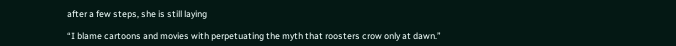after a few steps, she is still laying

“I blame cartoons and movies with perpetuating the myth that roosters crow only at dawn.”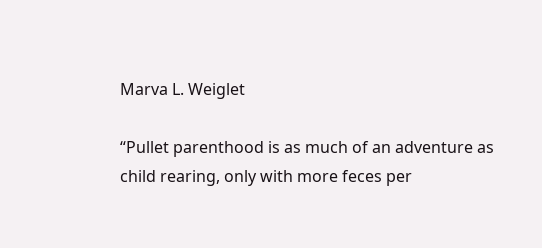Marva L. Weiglet

“Pullet parenthood is as much of an adventure as child rearing, only with more feces per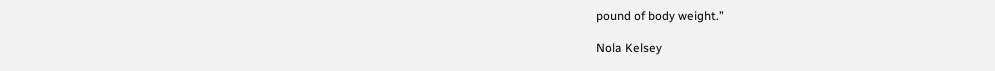pound of body weight.”

Nola Kelsey